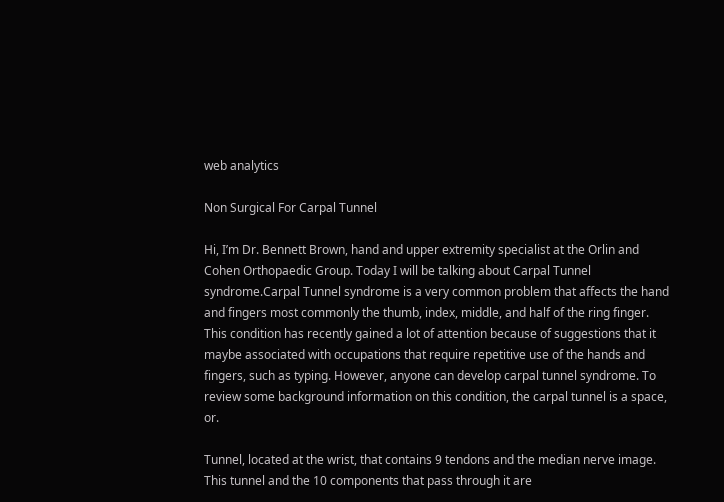web analytics

Non Surgical For Carpal Tunnel

Hi, I’m Dr. Bennett Brown, hand and upper extremity specialist at the Orlin and Cohen Orthopaedic Group. Today I will be talking about Carpal Tunnel syndrome.Carpal Tunnel syndrome is a very common problem that affects the hand and fingers most commonly the thumb, index, middle, and half of the ring finger. This condition has recently gained a lot of attention because of suggestions that it maybe associated with occupations that require repetitive use of the hands and fingers, such as typing. However, anyone can develop carpal tunnel syndrome. To review some background information on this condition, the carpal tunnel is a space, or.

Tunnel, located at the wrist, that contains 9 tendons and the median nerve image. This tunnel and the 10 components that pass through it are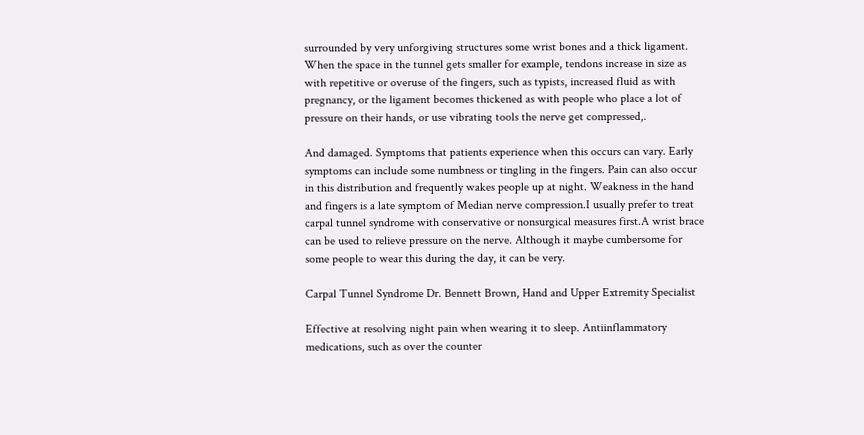surrounded by very unforgiving structures some wrist bones and a thick ligament. When the space in the tunnel gets smaller for example, tendons increase in size as with repetitive or overuse of the fingers, such as typists, increased fluid as with pregnancy, or the ligament becomes thickened as with people who place a lot of pressure on their hands, or use vibrating tools the nerve get compressed,.

And damaged. Symptoms that patients experience when this occurs can vary. Early symptoms can include some numbness or tingling in the fingers. Pain can also occur in this distribution and frequently wakes people up at night. Weakness in the hand and fingers is a late symptom of Median nerve compression.I usually prefer to treat carpal tunnel syndrome with conservative or nonsurgical measures first.A wrist brace can be used to relieve pressure on the nerve. Although it maybe cumbersome for some people to wear this during the day, it can be very.

Carpal Tunnel Syndrome Dr. Bennett Brown, Hand and Upper Extremity Specialist

Effective at resolving night pain when wearing it to sleep. Antiinflammatory medications, such as over the counter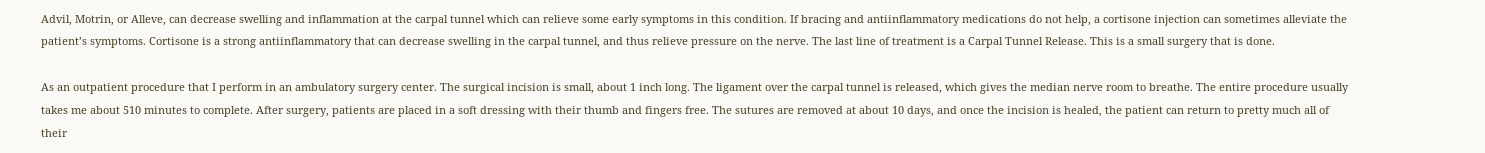Advil, Motrin, or Alleve, can decrease swelling and inflammation at the carpal tunnel which can relieve some early symptoms in this condition. If bracing and antiinflammatory medications do not help, a cortisone injection can sometimes alleviate the patient’s symptoms. Cortisone is a strong antiinflammatory that can decrease swelling in the carpal tunnel, and thus relieve pressure on the nerve. The last line of treatment is a Carpal Tunnel Release. This is a small surgery that is done.

As an outpatient procedure that I perform in an ambulatory surgery center. The surgical incision is small, about 1 inch long. The ligament over the carpal tunnel is released, which gives the median nerve room to breathe. The entire procedure usually takes me about 510 minutes to complete. After surgery, patients are placed in a soft dressing with their thumb and fingers free. The sutures are removed at about 10 days, and once the incision is healed, the patient can return to pretty much all of their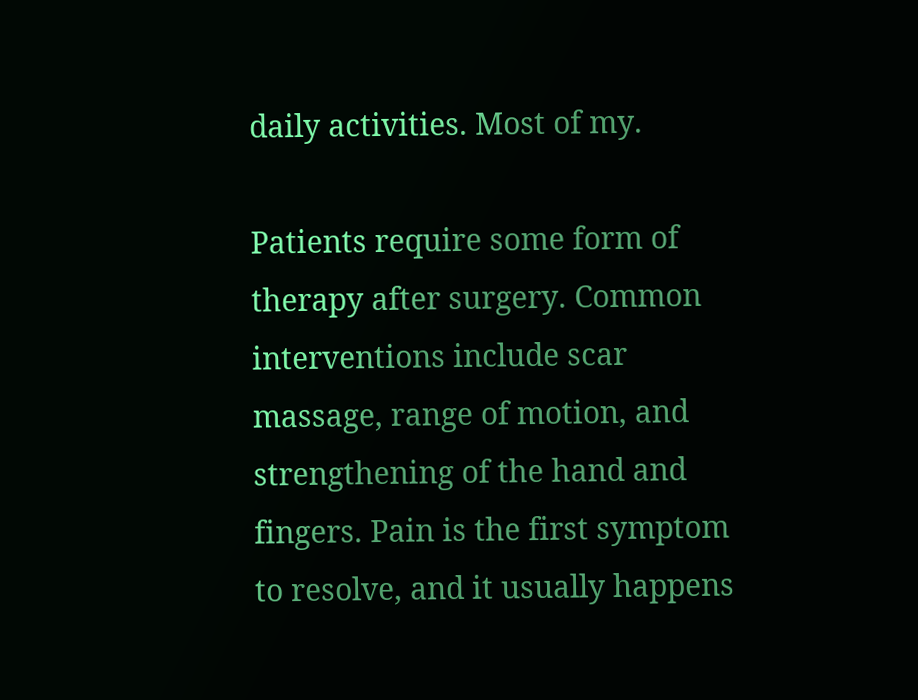daily activities. Most of my.

Patients require some form of therapy after surgery. Common interventions include scar massage, range of motion, and strengthening of the hand and fingers. Pain is the first symptom to resolve, and it usually happens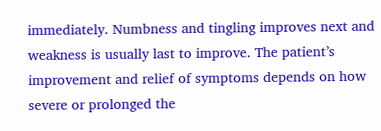immediately. Numbness and tingling improves next and weakness is usually last to improve. The patient’s improvement and relief of symptoms depends on how severe or prolonged the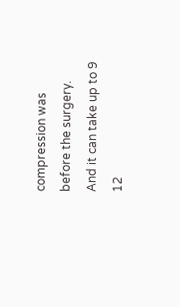compression was before the surgery. And it can take up to 9 12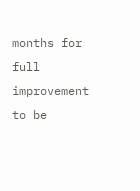months for full improvement to be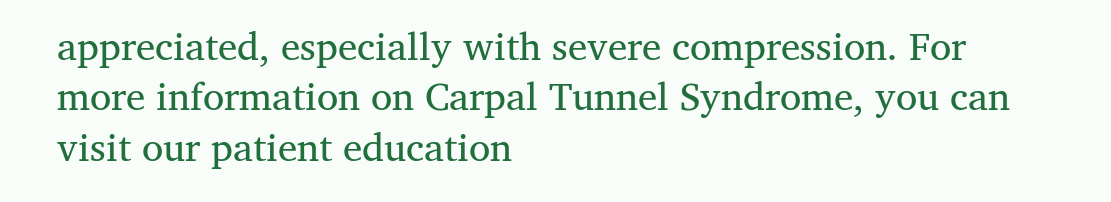appreciated, especially with severe compression. For more information on Carpal Tunnel Syndrome, you can visit our patient education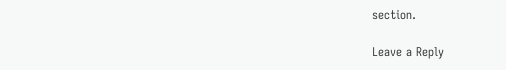section.

Leave a Reply